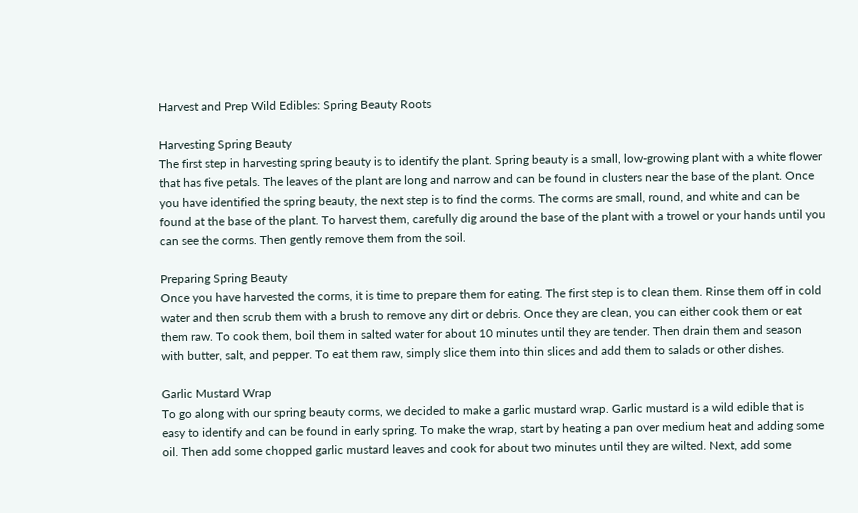Harvest and Prep Wild Edibles: Spring Beauty Roots

Harvesting Spring Beauty
The first step in harvesting spring beauty is to identify the plant. Spring beauty is a small, low-growing plant with a white flower that has five petals. The leaves of the plant are long and narrow and can be found in clusters near the base of the plant. Once you have identified the spring beauty, the next step is to find the corms. The corms are small, round, and white and can be found at the base of the plant. To harvest them, carefully dig around the base of the plant with a trowel or your hands until you can see the corms. Then gently remove them from the soil.

Preparing Spring Beauty
Once you have harvested the corms, it is time to prepare them for eating. The first step is to clean them. Rinse them off in cold water and then scrub them with a brush to remove any dirt or debris. Once they are clean, you can either cook them or eat them raw. To cook them, boil them in salted water for about 10 minutes until they are tender. Then drain them and season with butter, salt, and pepper. To eat them raw, simply slice them into thin slices and add them to salads or other dishes.

Garlic Mustard Wrap
To go along with our spring beauty corms, we decided to make a garlic mustard wrap. Garlic mustard is a wild edible that is easy to identify and can be found in early spring. To make the wrap, start by heating a pan over medium heat and adding some oil. Then add some chopped garlic mustard leaves and cook for about two minutes until they are wilted. Next, add some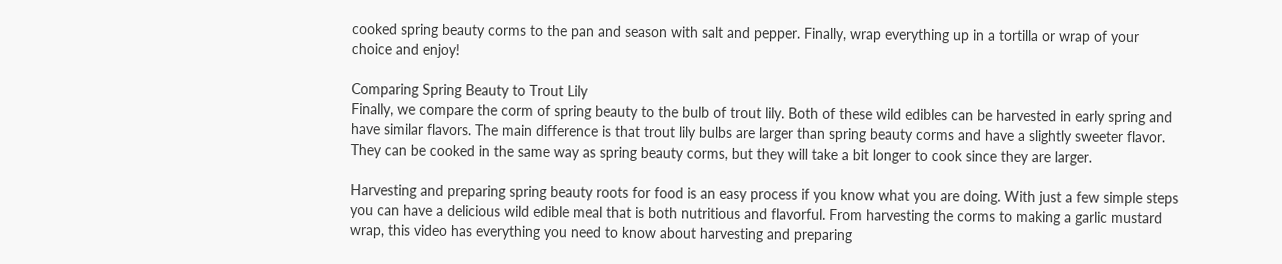cooked spring beauty corms to the pan and season with salt and pepper. Finally, wrap everything up in a tortilla or wrap of your choice and enjoy!

Comparing Spring Beauty to Trout Lily
Finally, we compare the corm of spring beauty to the bulb of trout lily. Both of these wild edibles can be harvested in early spring and have similar flavors. The main difference is that trout lily bulbs are larger than spring beauty corms and have a slightly sweeter flavor. They can be cooked in the same way as spring beauty corms, but they will take a bit longer to cook since they are larger.

Harvesting and preparing spring beauty roots for food is an easy process if you know what you are doing. With just a few simple steps you can have a delicious wild edible meal that is both nutritious and flavorful. From harvesting the corms to making a garlic mustard wrap, this video has everything you need to know about harvesting and preparing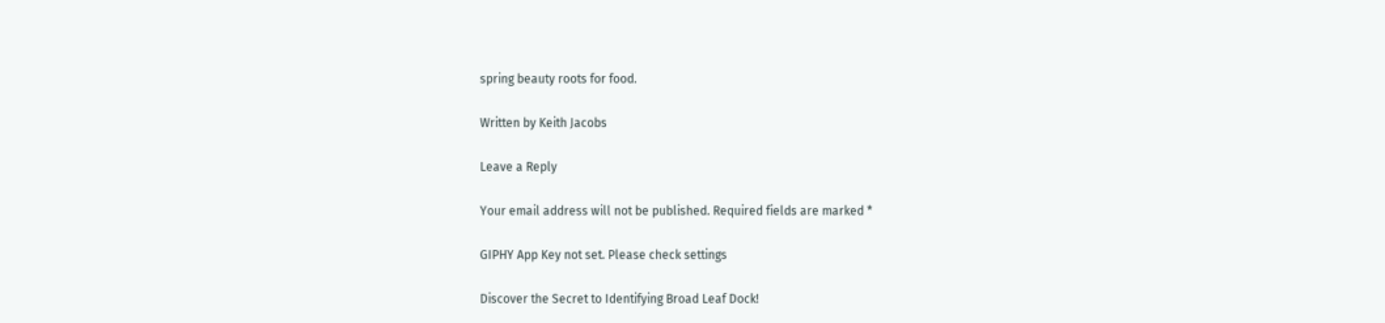spring beauty roots for food.

Written by Keith Jacobs

Leave a Reply

Your email address will not be published. Required fields are marked *

GIPHY App Key not set. Please check settings

Discover the Secret to Identifying Broad Leaf Dock!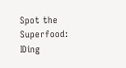Spot the Superfood: IDing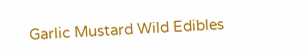Garlic Mustard Wild Edibles